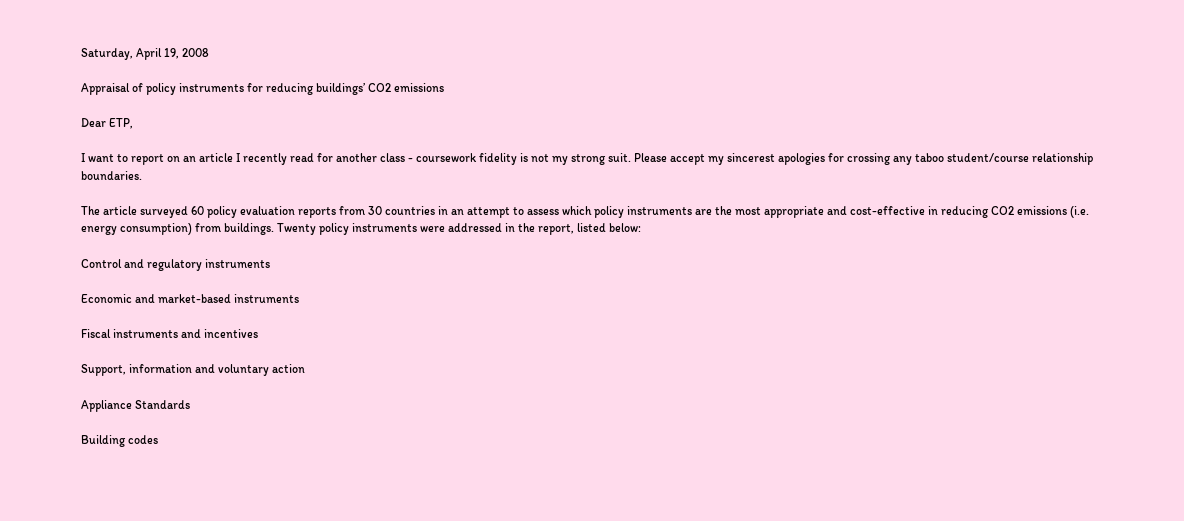Saturday, April 19, 2008

Appraisal of policy instruments for reducing buildings’ CO2 emissions

Dear ETP,

I want to report on an article I recently read for another class - coursework fidelity is not my strong suit. Please accept my sincerest apologies for crossing any taboo student/course relationship boundaries.

The article surveyed 60 policy evaluation reports from 30 countries in an attempt to assess which policy instruments are the most appropriate and cost-effective in reducing CO2 emissions (i.e. energy consumption) from buildings. Twenty policy instruments were addressed in the report, listed below:

Control and regulatory instruments

Economic and market-based instruments

Fiscal instruments and incentives

Support, information and voluntary action

Appliance Standards

Building codes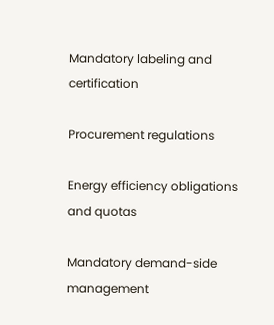Mandatory labeling and certification

Procurement regulations

Energy efficiency obligations and quotas

Mandatory demand-side management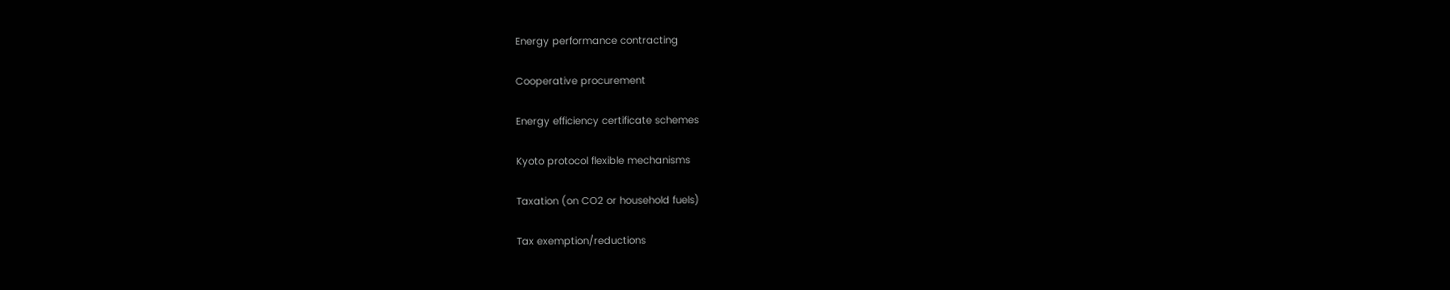Energy performance contracting

Cooperative procurement

Energy efficiency certificate schemes

Kyoto protocol flexible mechanisms

Taxation (on CO2 or household fuels)

Tax exemption/reductions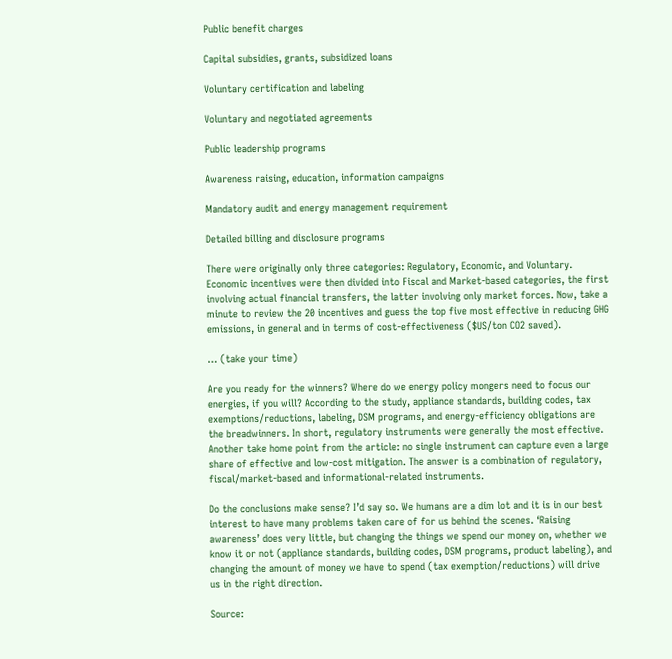Public benefit charges

Capital subsidies, grants, subsidized loans

Voluntary certification and labeling

Voluntary and negotiated agreements

Public leadership programs

Awareness raising, education, information campaigns

Mandatory audit and energy management requirement

Detailed billing and disclosure programs

There were originally only three categories: Regulatory, Economic, and Voluntary. Economic incentives were then divided into Fiscal and Market-based categories, the first involving actual financial transfers, the latter involving only market forces. Now, take a minute to review the 20 incentives and guess the top five most effective in reducing GHG emissions, in general and in terms of cost-effectiveness ($US/ton CO2 saved).

… (take your time)

Are you ready for the winners? Where do we energy policy mongers need to focus our energies, if you will? According to the study, appliance standards, building codes, tax exemptions/reductions, labeling, DSM programs, and energy-efficiency obligations are the breadwinners. In short, regulatory instruments were generally the most effective. Another take home point from the article: no single instrument can capture even a large share of effective and low-cost mitigation. The answer is a combination of regulatory, fiscal/market-based and informational-related instruments.

Do the conclusions make sense? I’d say so. We humans are a dim lot and it is in our best interest to have many problems taken care of for us behind the scenes. ‘Raising awareness’ does very little, but changing the things we spend our money on, whether we know it or not (appliance standards, building codes, DSM programs, product labeling), and changing the amount of money we have to spend (tax exemption/reductions) will drive us in the right direction.

Source: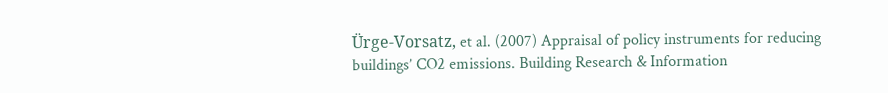Ürge-Vorsatz, et al. (2007) Appraisal of policy instruments for reducing buildings’ CO2 emissions. Building Research & Information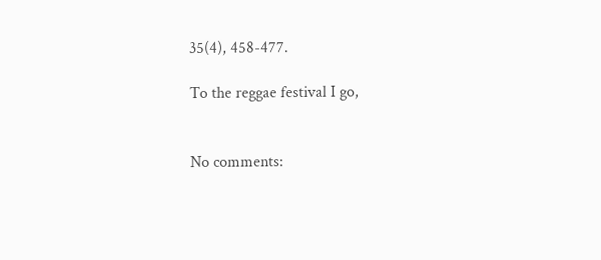35(4), 458-477.

To the reggae festival I go,


No comments: